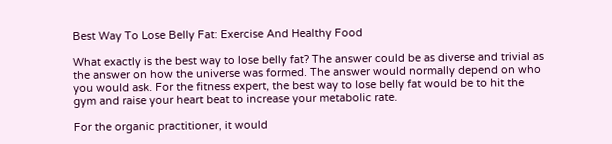Best Way To Lose Belly Fat: Exercise And Healthy Food

What exactly is the best way to lose belly fat? The answer could be as diverse and trivial as the answer on how the universe was formed. The answer would normally depend on who you would ask. For the fitness expert, the best way to lose belly fat would be to hit the gym and raise your heart beat to increase your metabolic rate.

For the organic practitioner, it would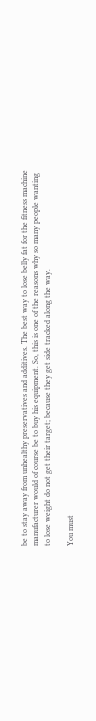be to stay away from unhealthy preservatives and additives. The best way to lose belly fat for the fitness machine manufacturer would of course be to buy his equipment. So, this is one of the reasons why so many people wanting to lose weight do not get their target; because they get side tracked along the way.

You must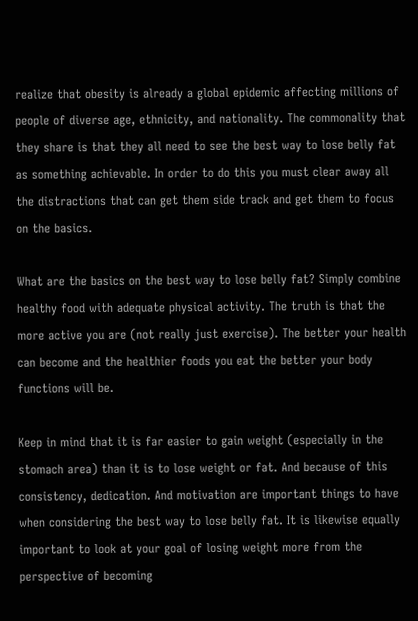realize that obesity is already a global epidemic affecting millions of people of diverse age, ethnicity, and nationality. The commonality that they share is that they all need to see the best way to lose belly fat as something achievable. In order to do this you must clear away all the distractions that can get them side track and get them to focus on the basics.

What are the basics on the best way to lose belly fat? Simply combine healthy food with adequate physical activity. The truth is that the more active you are (not really just exercise). The better your health can become and the healthier foods you eat the better your body functions will be.

Keep in mind that it is far easier to gain weight (especially in the stomach area) than it is to lose weight or fat. And because of this consistency, dedication. And motivation are important things to have when considering the best way to lose belly fat. It is likewise equally important to look at your goal of losing weight more from the perspective of becoming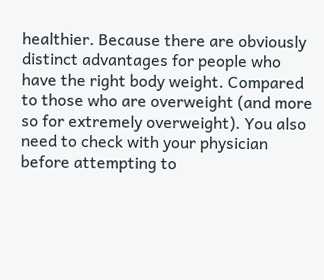healthier. Because there are obviously distinct advantages for people who have the right body weight. Compared to those who are overweight (and more so for extremely overweight). You also need to check with your physician before attempting to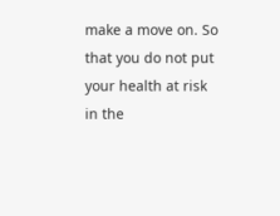make a move on. So that you do not put your health at risk in the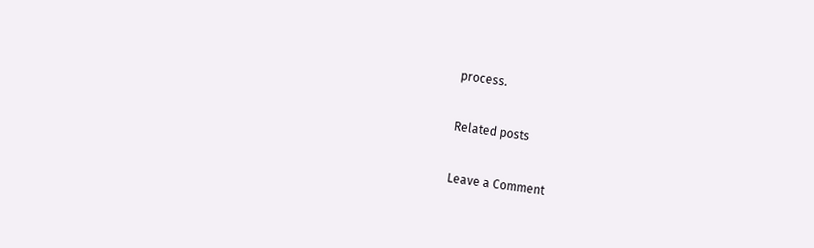process.

Related posts

Leave a Comment